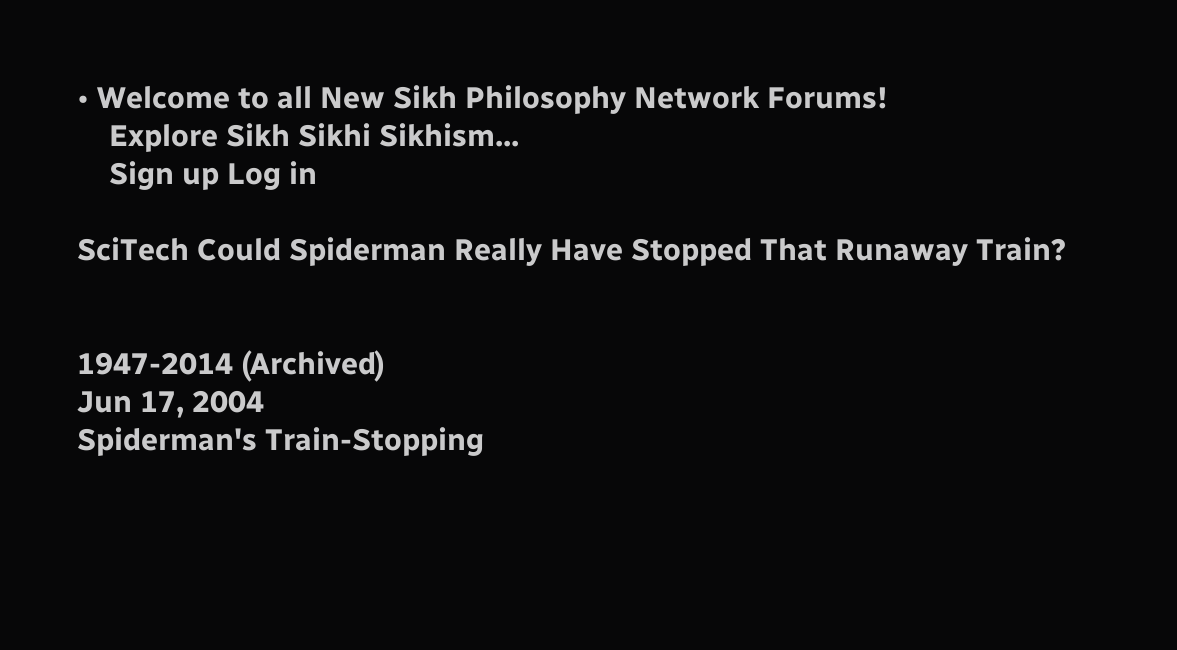• Welcome to all New Sikh Philosophy Network Forums!
    Explore Sikh Sikhi Sikhism...
    Sign up Log in

SciTech Could Spiderman Really Have Stopped That Runaway Train?


1947-2014 (Archived)
Jun 17, 2004
Spiderman's Train-Stopping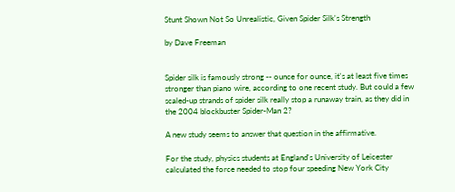Stunt Shown Not So Unrealistic, Given Spider Silk's Strength

by Dave Freeman


Spider silk is famously strong -- ounce for ounce, it's at least five times stronger than piano wire, according to one recent study. But could a few scaled-up strands of spider silk really stop a runaway train, as they did in the 2004 blockbuster Spider-Man 2?

A new study seems to answer that question in the affirmative.

For the study, physics students at England's University of Leicester calculated the force needed to stop four speeding New York City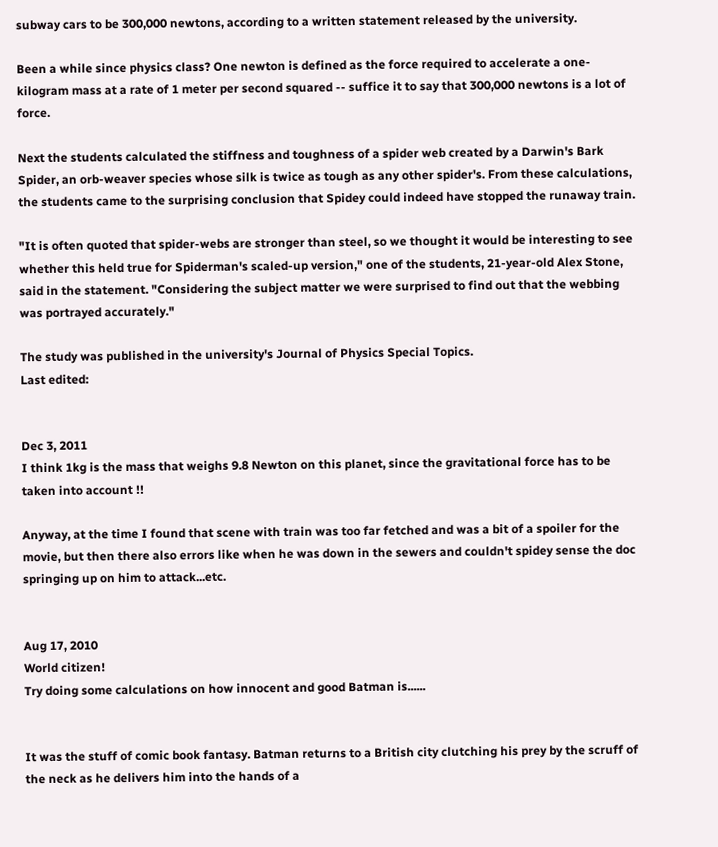subway cars to be 300,000 newtons, according to a written statement released by the university.

Been a while since physics class? One newton is defined as the force required to accelerate a one-kilogram mass at a rate of 1 meter per second squared -- suffice it to say that 300,000 newtons is a lot of force.

Next the students calculated the stiffness and toughness of a spider web created by a Darwin's Bark Spider, an orb-weaver species whose silk is twice as tough as any other spider's. From these calculations, the students came to the surprising conclusion that Spidey could indeed have stopped the runaway train.

"It is often quoted that spider-webs are stronger than steel, so we thought it would be interesting to see whether this held true for Spiderman's scaled-up version," one of the students, 21-year-old Alex Stone, said in the statement. "Considering the subject matter we were surprised to find out that the webbing was portrayed accurately."

The study was published in the university's Journal of Physics Special Topics.
Last edited:


Dec 3, 2011
I think 1kg is the mass that weighs 9.8 Newton on this planet, since the gravitational force has to be taken into account !!

Anyway, at the time I found that scene with train was too far fetched and was a bit of a spoiler for the movie, but then there also errors like when he was down in the sewers and couldn't spidey sense the doc springing up on him to attack...etc.


Aug 17, 2010
World citizen!
Try doing some calculations on how innocent and good Batman is......


It was the stuff of comic book fantasy. Batman returns to a British city clutching his prey by the scruff of the neck as he delivers him into the hands of a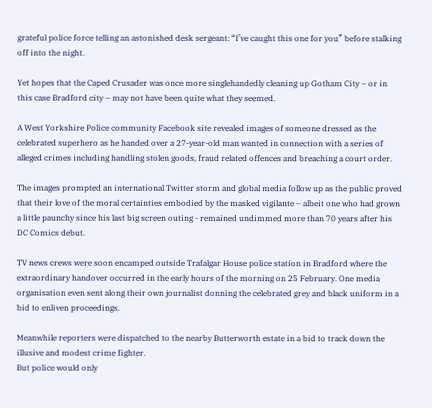grateful police force telling an astonished desk sergeant: “I’ve caught this one for you” before stalking off into the night.

Yet hopes that the Caped Crusader was once more singlehandedly cleaning up Gotham City – or in this case Bradford city – may not have been quite what they seemed.

A West Yorkshire Police community Facebook site revealed images of someone dressed as the celebrated superhero as he handed over a 27-year-old man wanted in connection with a series of alleged crimes including handling stolen goods, fraud related offences and breaching a court order.

The images prompted an international Twitter storm and global media follow up as the public proved that their love of the moral certainties embodied by the masked vigilante – albeit one who had grown a little paunchy since his last big screen outing - remained undimmed more than 70 years after his DC Comics debut.

TV news crews were soon encamped outside Trafalgar House police station in Bradford where the extraordinary handover occurred in the early hours of the morning on 25 February. One media organisation even sent along their own journalist donning the celebrated grey and black uniform in a bid to enliven proceedings.

Meanwhile reporters were dispatched to the nearby Butterworth estate in a bid to track down the illusive and modest crime fighter.
But police would only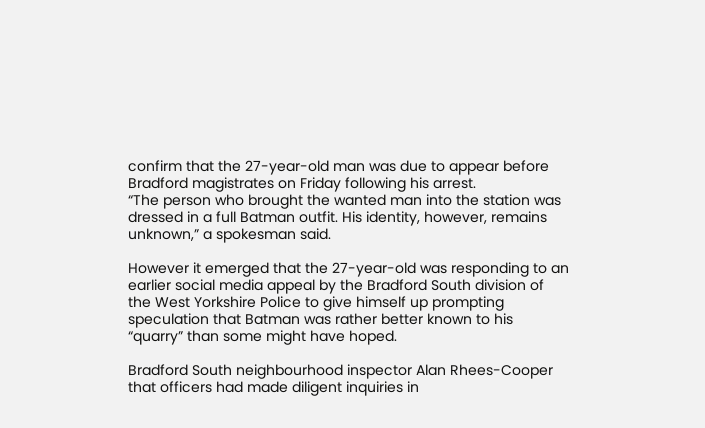confirm that the 27-year-old man was due to appear before Bradford magistrates on Friday following his arrest.
“The person who brought the wanted man into the station was dressed in a full Batman outfit. His identity, however, remains unknown,” a spokesman said.

However it emerged that the 27-year-old was responding to an earlier social media appeal by the Bradford South division of the West Yorkshire Police to give himself up prompting speculation that Batman was rather better known to his “quarry” than some might have hoped.

Bradford South neighbourhood inspector Alan Rhees-Cooper that officers had made diligent inquiries in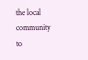the local community to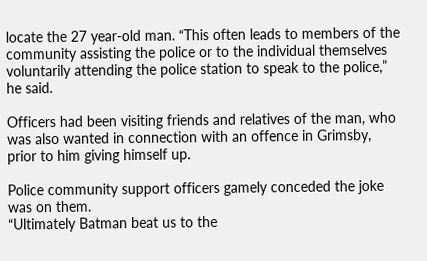locate the 27 year-old man. “This often leads to members of the community assisting the police or to the individual themselves voluntarily attending the police station to speak to the police,” he said.

Officers had been visiting friends and relatives of the man, who was also wanted in connection with an offence in Grimsby, prior to him giving himself up.

Police community support officers gamely conceded the joke was on them.
“Ultimately Batman beat us to the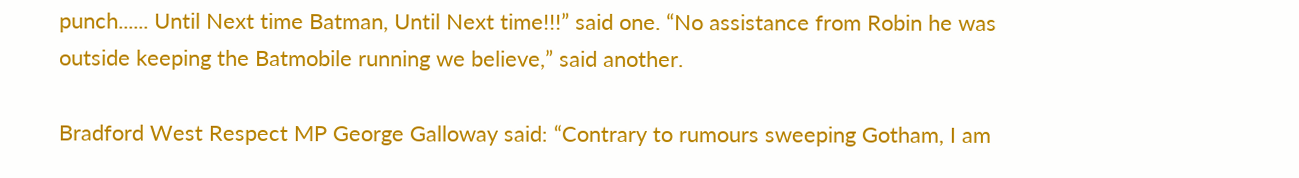punch...... Until Next time Batman, Until Next time!!!” said one. “No assistance from Robin he was outside keeping the Batmobile running we believe,” said another.

Bradford West Respect MP George Galloway said: “Contrary to rumours sweeping Gotham, I am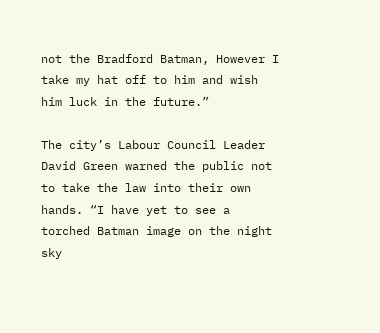not the Bradford Batman, However I take my hat off to him and wish him luck in the future.”

The city’s Labour Council Leader David Green warned the public not to take the law into their own hands. “I have yet to see a torched Batman image on the night sky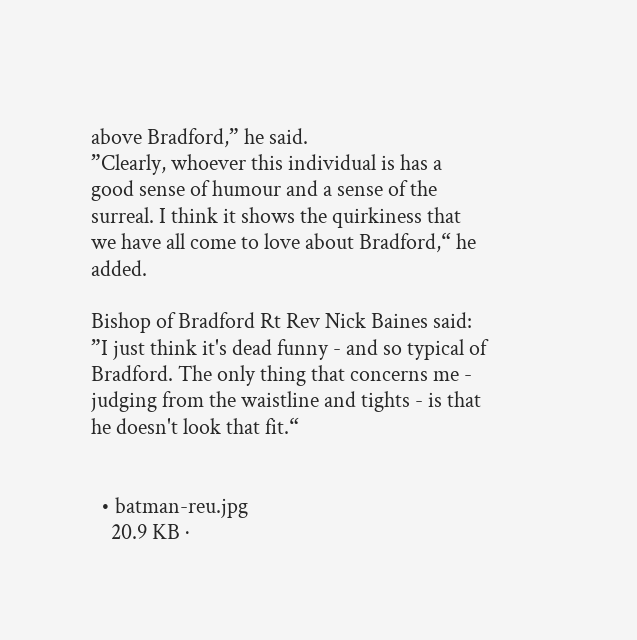above Bradford,” he said.
”Clearly, whoever this individual is has a good sense of humour and a sense of the surreal. I think it shows the quirkiness that we have all come to love about Bradford,“ he added.

Bishop of Bradford Rt Rev Nick Baines said: ”I just think it's dead funny - and so typical of Bradford. The only thing that concerns me - judging from the waistline and tights - is that he doesn't look that fit.“


  • batman-reu.jpg
    20.9 KB ·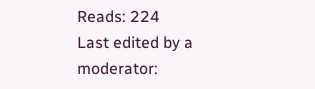Reads: 224
Last edited by a moderator: